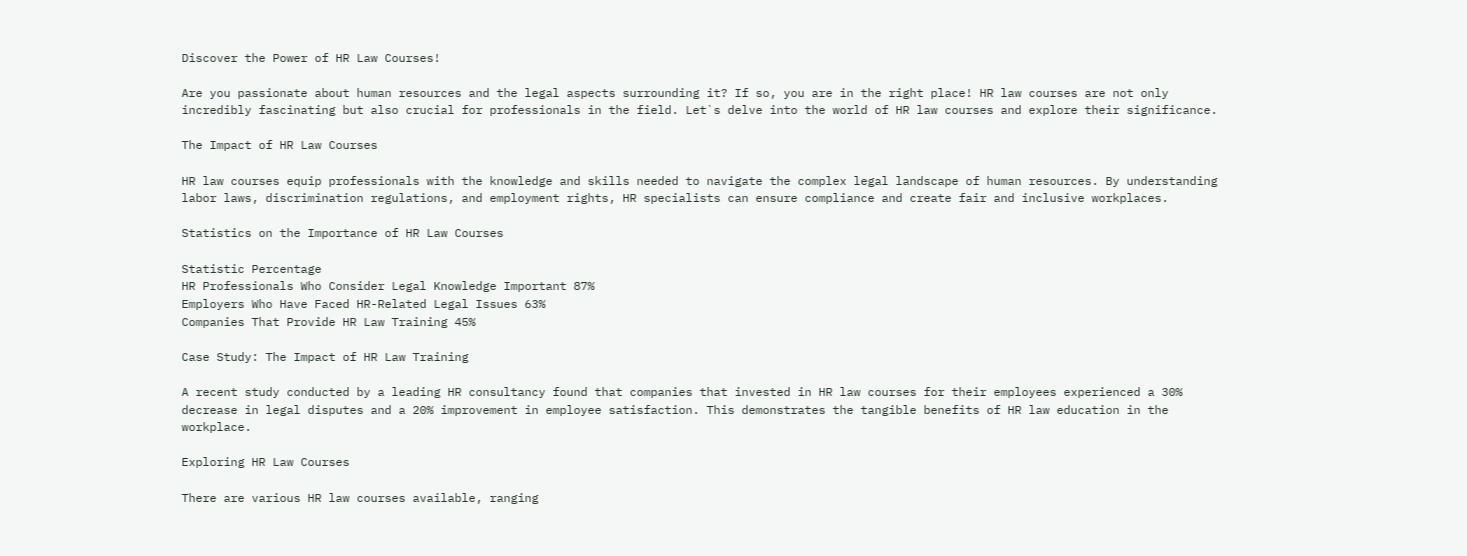Discover the Power of HR Law Courses!

Are you passionate about human resources and the legal aspects surrounding it? If so, you are in the right place! HR law courses are not only incredibly fascinating but also crucial for professionals in the field. Let`s delve into the world of HR law courses and explore their significance.

The Impact of HR Law Courses

HR law courses equip professionals with the knowledge and skills needed to navigate the complex legal landscape of human resources. By understanding labor laws, discrimination regulations, and employment rights, HR specialists can ensure compliance and create fair and inclusive workplaces.

Statistics on the Importance of HR Law Courses

Statistic Percentage
HR Professionals Who Consider Legal Knowledge Important 87%
Employers Who Have Faced HR-Related Legal Issues 63%
Companies That Provide HR Law Training 45%

Case Study: The Impact of HR Law Training

A recent study conducted by a leading HR consultancy found that companies that invested in HR law courses for their employees experienced a 30% decrease in legal disputes and a 20% improvement in employee satisfaction. This demonstrates the tangible benefits of HR law education in the workplace.

Exploring HR Law Courses

There are various HR law courses available, ranging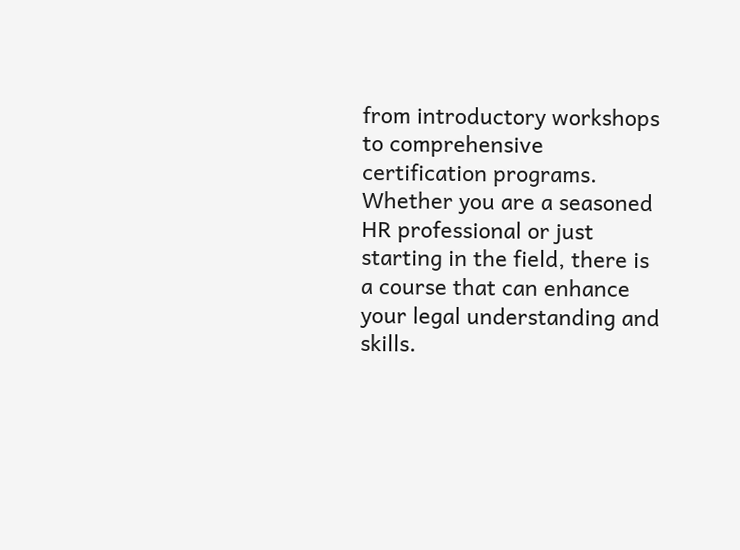from introductory workshops to comprehensive certification programs. Whether you are a seasoned HR professional or just starting in the field, there is a course that can enhance your legal understanding and skills.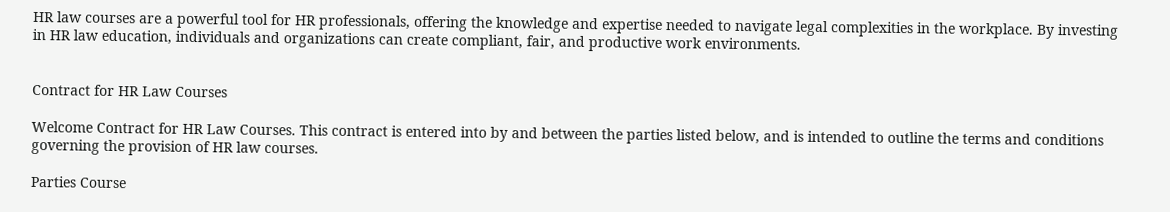HR law courses are a powerful tool for HR professionals, offering the knowledge and expertise needed to navigate legal complexities in the workplace. By investing in HR law education, individuals and organizations can create compliant, fair, and productive work environments.


Contract for HR Law Courses

Welcome Contract for HR Law Courses. This contract is entered into by and between the parties listed below, and is intended to outline the terms and conditions governing the provision of HR law courses.

Parties Course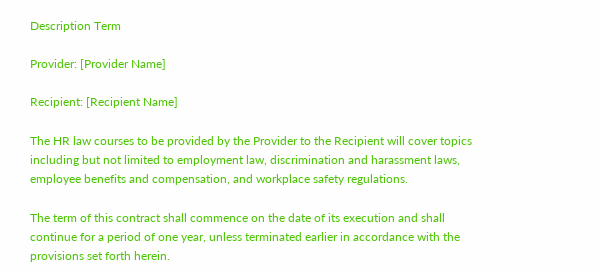Description Term

Provider: [Provider Name]

Recipient: [Recipient Name]

The HR law courses to be provided by the Provider to the Recipient will cover topics including but not limited to employment law, discrimination and harassment laws, employee benefits and compensation, and workplace safety regulations.

The term of this contract shall commence on the date of its execution and shall continue for a period of one year, unless terminated earlier in accordance with the provisions set forth herein.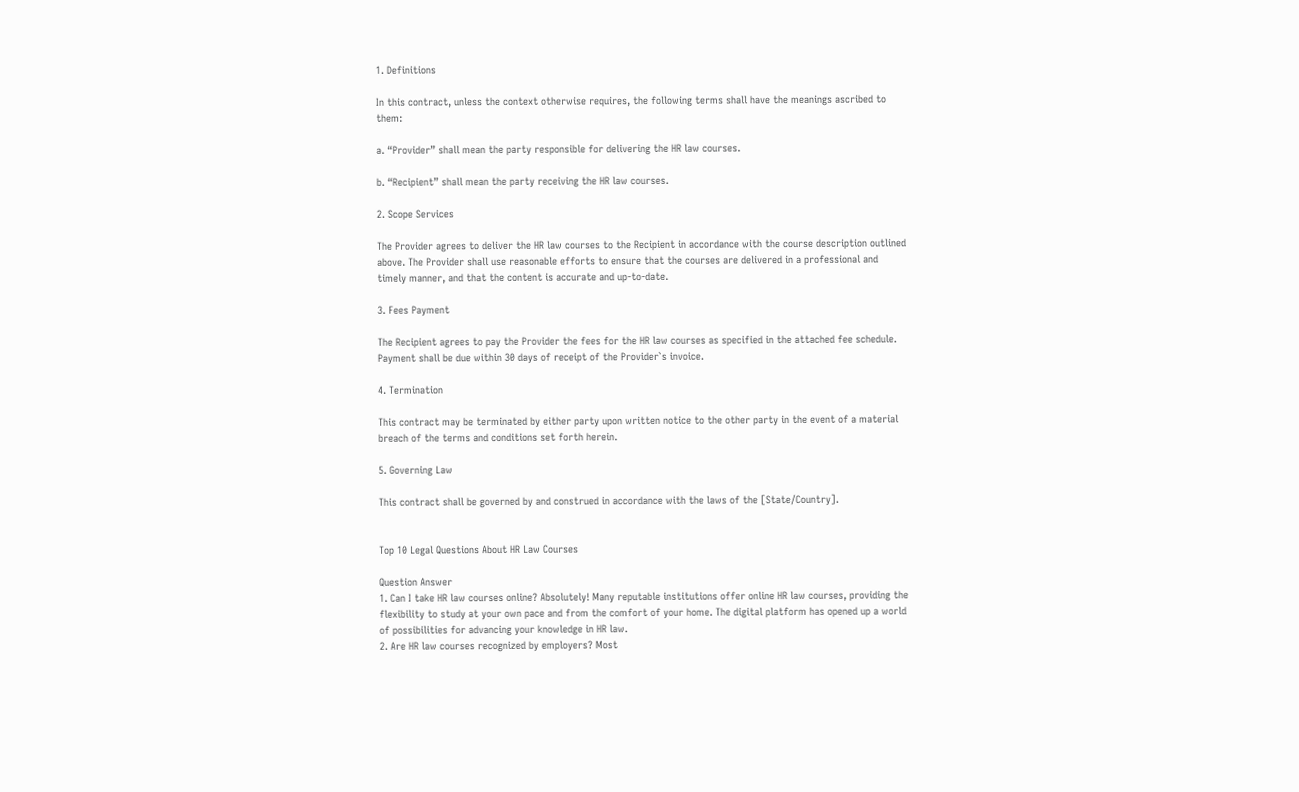1. Definitions

In this contract, unless the context otherwise requires, the following terms shall have the meanings ascribed to them:

a. “Provider” shall mean the party responsible for delivering the HR law courses.

b. “Recipient” shall mean the party receiving the HR law courses.

2. Scope Services

The Provider agrees to deliver the HR law courses to the Recipient in accordance with the course description outlined above. The Provider shall use reasonable efforts to ensure that the courses are delivered in a professional and timely manner, and that the content is accurate and up-to-date.

3. Fees Payment

The Recipient agrees to pay the Provider the fees for the HR law courses as specified in the attached fee schedule. Payment shall be due within 30 days of receipt of the Provider`s invoice.

4. Termination

This contract may be terminated by either party upon written notice to the other party in the event of a material breach of the terms and conditions set forth herein.

5. Governing Law

This contract shall be governed by and construed in accordance with the laws of the [State/Country].


Top 10 Legal Questions About HR Law Courses

Question Answer
1. Can I take HR law courses online? Absolutely! Many reputable institutions offer online HR law courses, providing the flexibility to study at your own pace and from the comfort of your home. The digital platform has opened up a world of possibilities for advancing your knowledge in HR law.
2. Are HR law courses recognized by employers? Most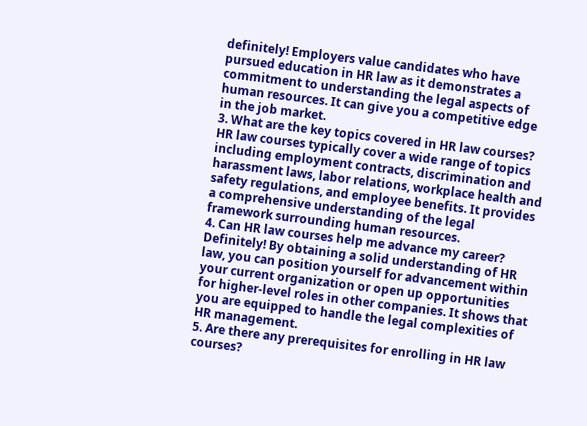definitely! Employers value candidates who have pursued education in HR law as it demonstrates a commitment to understanding the legal aspects of human resources. It can give you a competitive edge in the job market.
3. What are the key topics covered in HR law courses? HR law courses typically cover a wide range of topics including employment contracts, discrimination and harassment laws, labor relations, workplace health and safety regulations, and employee benefits. It provides a comprehensive understanding of the legal framework surrounding human resources.
4. Can HR law courses help me advance my career? Definitely! By obtaining a solid understanding of HR law, you can position yourself for advancement within your current organization or open up opportunities for higher-level roles in other companies. It shows that you are equipped to handle the legal complexities of HR management.
5. Are there any prerequisites for enrolling in HR law courses?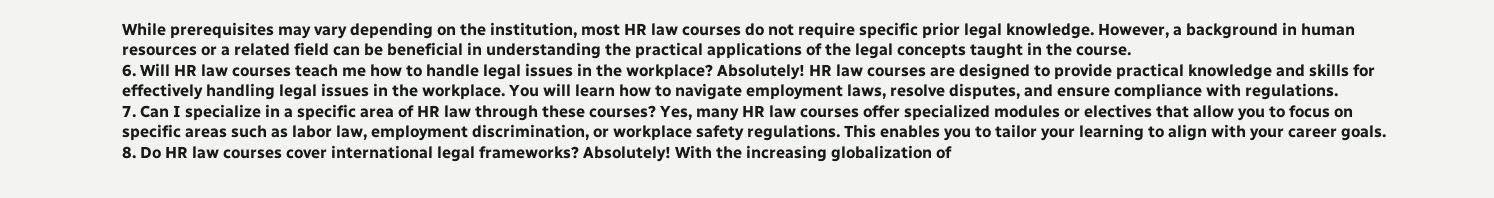While prerequisites may vary depending on the institution, most HR law courses do not require specific prior legal knowledge. However, a background in human resources or a related field can be beneficial in understanding the practical applications of the legal concepts taught in the course.
6. Will HR law courses teach me how to handle legal issues in the workplace? Absolutely! HR law courses are designed to provide practical knowledge and skills for effectively handling legal issues in the workplace. You will learn how to navigate employment laws, resolve disputes, and ensure compliance with regulations.
7. Can I specialize in a specific area of HR law through these courses? Yes, many HR law courses offer specialized modules or electives that allow you to focus on specific areas such as labor law, employment discrimination, or workplace safety regulations. This enables you to tailor your learning to align with your career goals.
8. Do HR law courses cover international legal frameworks? Absolutely! With the increasing globalization of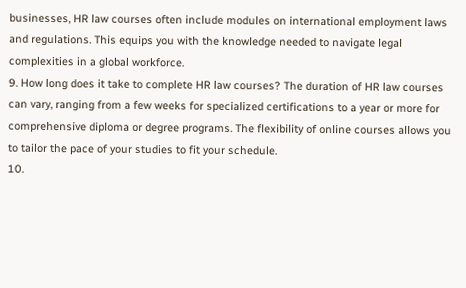businesses, HR law courses often include modules on international employment laws and regulations. This equips you with the knowledge needed to navigate legal complexities in a global workforce.
9. How long does it take to complete HR law courses? The duration of HR law courses can vary, ranging from a few weeks for specialized certifications to a year or more for comprehensive diploma or degree programs. The flexibility of online courses allows you to tailor the pace of your studies to fit your schedule.
10.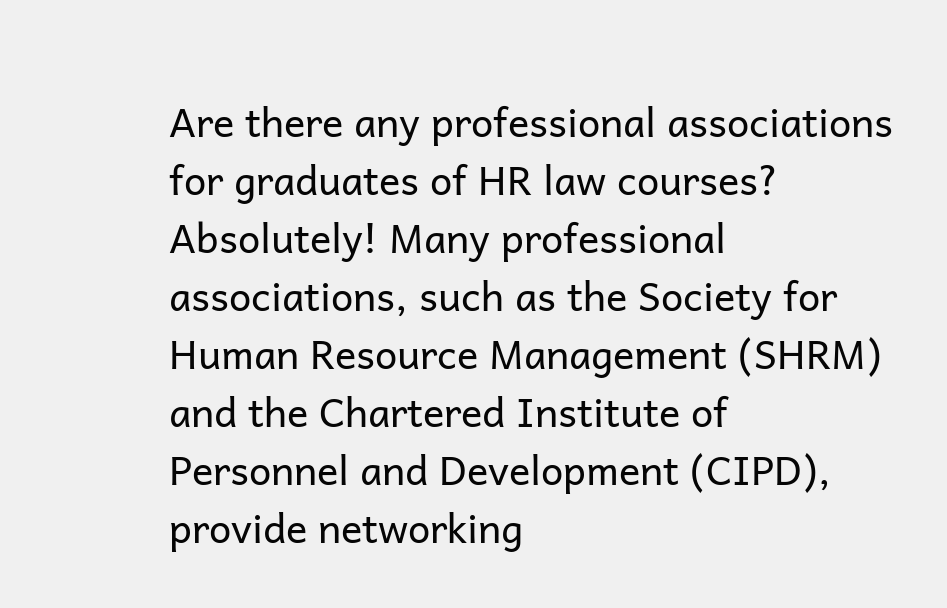Are there any professional associations for graduates of HR law courses? Absolutely! Many professional associations, such as the Society for Human Resource Management (SHRM) and the Chartered Institute of Personnel and Development (CIPD), provide networking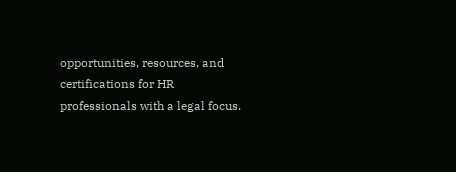opportunities, resources, and certifications for HR professionals with a legal focus.